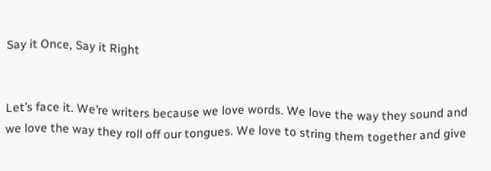Say it Once, Say it Right


Let’s face it. We’re writers because we love words. We love the way they sound and we love the way they roll off our tongues. We love to string them together and give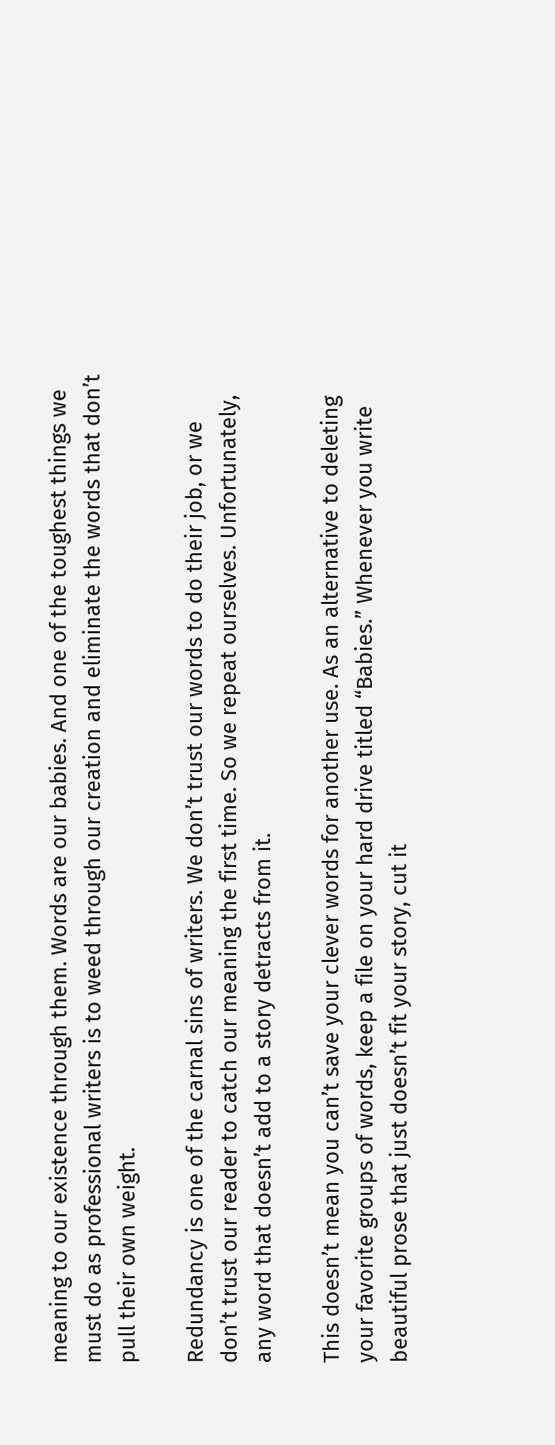meaning to our existence through them. Words are our babies. And one of the toughest things we must do as professional writers is to weed through our creation and eliminate the words that don’t pull their own weight.

Redundancy is one of the carnal sins of writers. We don’t trust our words to do their job, or we don’t trust our reader to catch our meaning the first time. So we repeat ourselves. Unfortunately, any word that doesn’t add to a story detracts from it.

This doesn’t mean you can’t save your clever words for another use. As an alternative to deleting your favorite groups of words, keep a file on your hard drive titled “Babies.” Whenever you write beautiful prose that just doesn’t fit your story, cut it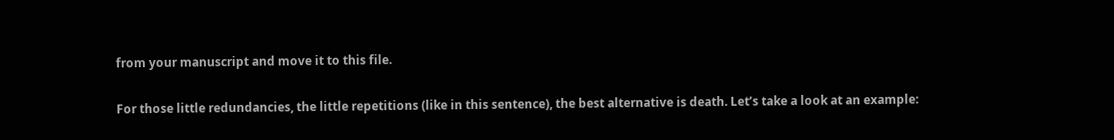from your manuscript and move it to this file.

For those little redundancies, the little repetitions (like in this sentence), the best alternative is death. Let’s take a look at an example: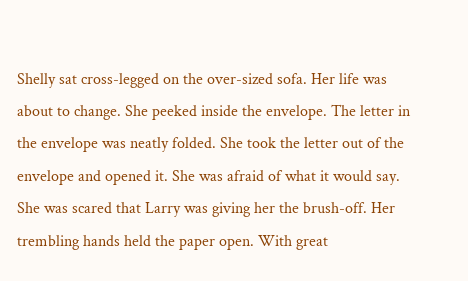Shelly sat cross-legged on the over-sized sofa. Her life was about to change. She peeked inside the envelope. The letter in the envelope was neatly folded. She took the letter out of the envelope and opened it. She was afraid of what it would say. She was scared that Larry was giving her the brush-off. Her trembling hands held the paper open. With great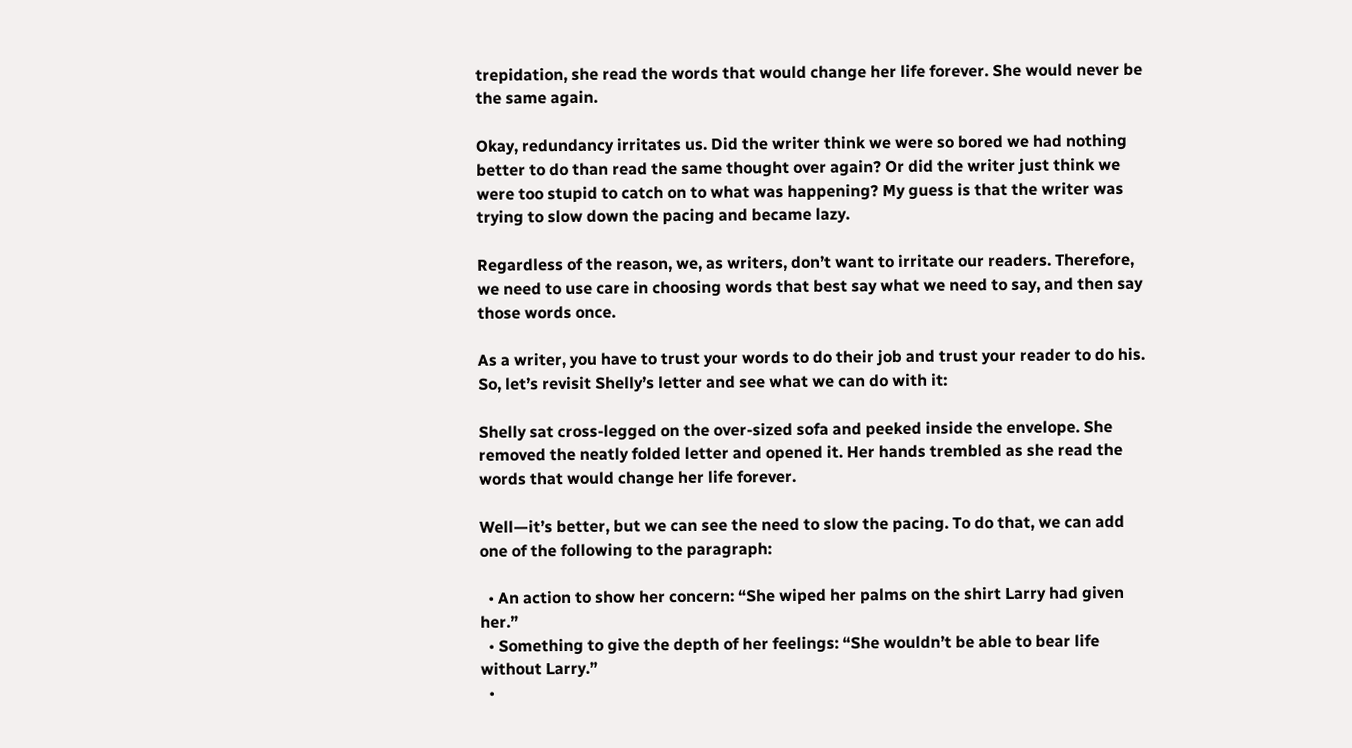trepidation, she read the words that would change her life forever. She would never be the same again.

Okay, redundancy irritates us. Did the writer think we were so bored we had nothing better to do than read the same thought over again? Or did the writer just think we were too stupid to catch on to what was happening? My guess is that the writer was trying to slow down the pacing and became lazy.

Regardless of the reason, we, as writers, don’t want to irritate our readers. Therefore, we need to use care in choosing words that best say what we need to say, and then say those words once.

As a writer, you have to trust your words to do their job and trust your reader to do his. So, let’s revisit Shelly’s letter and see what we can do with it:

Shelly sat cross-legged on the over-sized sofa and peeked inside the envelope. She removed the neatly folded letter and opened it. Her hands trembled as she read the words that would change her life forever.

Well—it’s better, but we can see the need to slow the pacing. To do that, we can add one of the following to the paragraph:

  • An action to show her concern: “She wiped her palms on the shirt Larry had given her.”
  • Something to give the depth of her feelings: “She wouldn’t be able to bear life without Larry.”
  •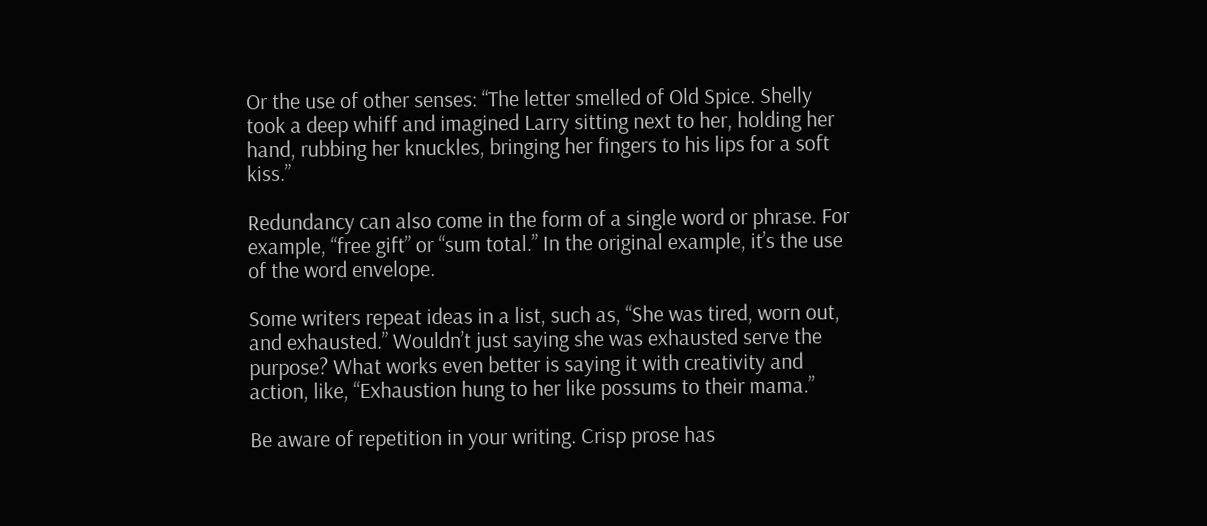Or the use of other senses: “The letter smelled of Old Spice. Shelly took a deep whiff and imagined Larry sitting next to her, holding her hand, rubbing her knuckles, bringing her fingers to his lips for a soft kiss.”

Redundancy can also come in the form of a single word or phrase. For example, “free gift” or “sum total.” In the original example, it’s the use of the word envelope.

Some writers repeat ideas in a list, such as, “She was tired, worn out, and exhausted.” Wouldn’t just saying she was exhausted serve the purpose? What works even better is saying it with creativity and action, like, “Exhaustion hung to her like possums to their mama.”

Be aware of repetition in your writing. Crisp prose has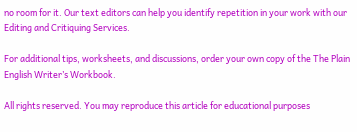no room for it. Our text editors can help you identify repetition in your work with our Editing and Critiquing Services.

For additional tips, worksheets, and discussions, order your own copy of the The Plain English Writer’s Workbook.

All rights reserved. You may reproduce this article for educational purposes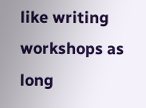like writing workshops as long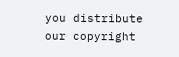you distribute our copyright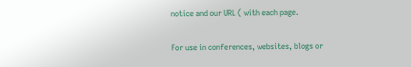notice and our URL ( with each page.

For use in conferences, websites, blogs or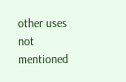other uses not mentioned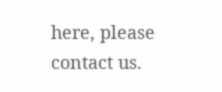here, please contact us.